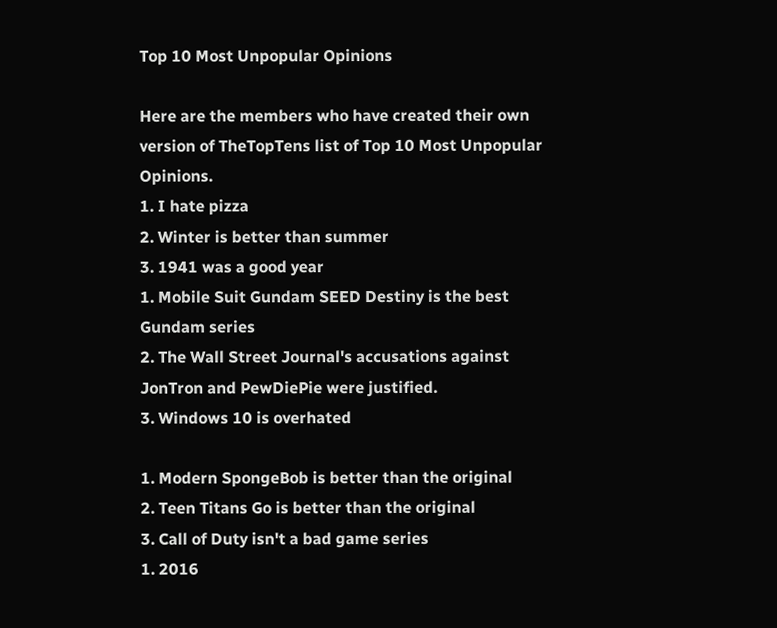Top 10 Most Unpopular Opinions

Here are the members who have created their own version of TheTopTens list of Top 10 Most Unpopular Opinions.
1. I hate pizza
2. Winter is better than summer
3. 1941 was a good year
1. Mobile Suit Gundam SEED Destiny is the best Gundam series
2. The Wall Street Journal's accusations against JonTron and PewDiePie were justified.
3. Windows 10 is overhated

1. Modern SpongeBob is better than the original
2. Teen Titans Go is better than the original
3. Call of Duty isn't a bad game series
1. 2016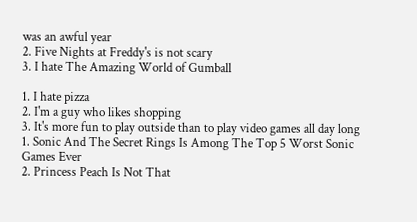was an awful year
2. Five Nights at Freddy's is not scary
3. I hate The Amazing World of Gumball

1. I hate pizza
2. I'm a guy who likes shopping
3. It's more fun to play outside than to play video games all day long
1. Sonic And The Secret Rings Is Among The Top 5 Worst Sonic Games Ever
2. Princess Peach Is Not That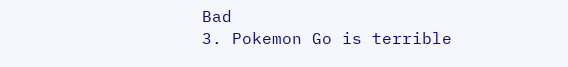Bad
3. Pokemon Go is terrible